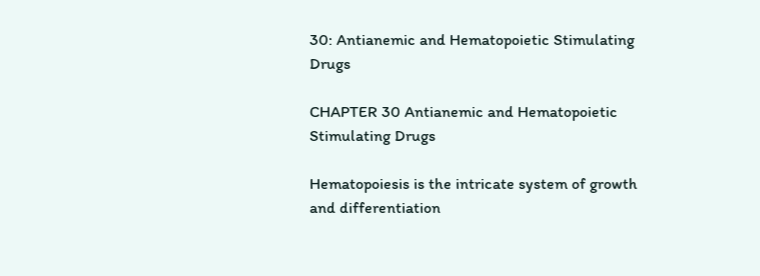30: Antianemic and Hematopoietic Stimulating Drugs

CHAPTER 30 Antianemic and Hematopoietic Stimulating Drugs

Hematopoiesis is the intricate system of growth and differentiation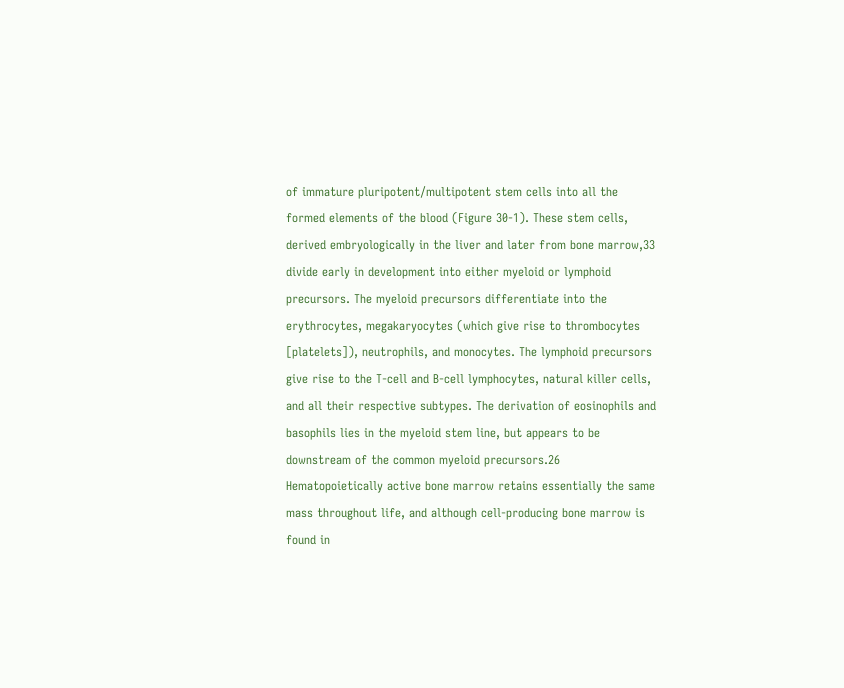of immature pluripotent/multipotent stem cells into all the formed elements of the blood (Figure 30-1). These stem cells, derived embryologically in the liver and later from bone marrow,33 divide early in development into either myeloid or lymphoid precursors. The myeloid precursors differentiate into the erythrocytes, megakaryocytes (which give rise to thrombocytes [platelets]), neutrophils, and monocytes. The lymphoid precursors give rise to the T-cell and B-cell lymphocytes, natural killer cells, and all their respective subtypes. The derivation of eosinophils and basophils lies in the myeloid stem line, but appears to be downstream of the common myeloid precursors.26 Hematopoietically active bone marrow retains essentially the same mass throughout life, and although cell-producing bone marrow is found in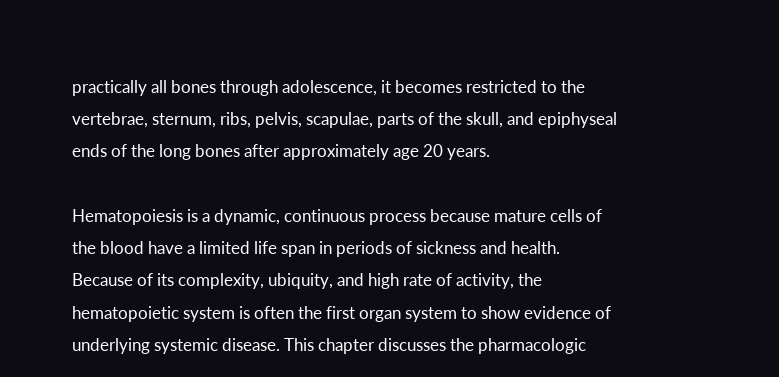practically all bones through adolescence, it becomes restricted to the vertebrae, sternum, ribs, pelvis, scapulae, parts of the skull, and epiphyseal ends of the long bones after approximately age 20 years.

Hematopoiesis is a dynamic, continuous process because mature cells of the blood have a limited life span in periods of sickness and health. Because of its complexity, ubiquity, and high rate of activity, the hematopoietic system is often the first organ system to show evidence of underlying systemic disease. This chapter discusses the pharmacologic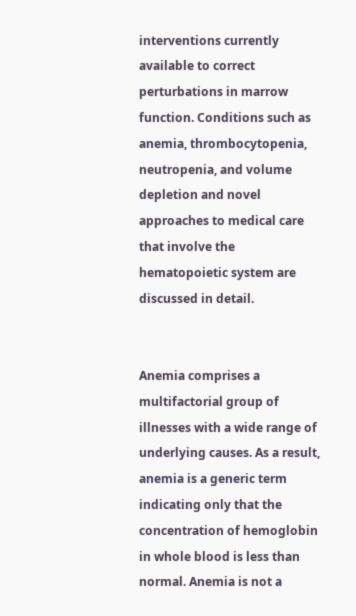interventions currently available to correct perturbations in marrow function. Conditions such as anemia, thrombocytopenia, neutropenia, and volume depletion and novel approaches to medical care that involve the hematopoietic system are discussed in detail.


Anemia comprises a multifactorial group of illnesses with a wide range of underlying causes. As a result, anemia is a generic term indicating only that the concentration of hemoglobin in whole blood is less than normal. Anemia is not a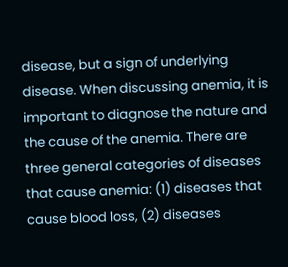disease, but a sign of underlying disease. When discussing anemia, it is important to diagnose the nature and the cause of the anemia. There are three general categories of diseases that cause anemia: (1) diseases that cause blood loss, (2) diseases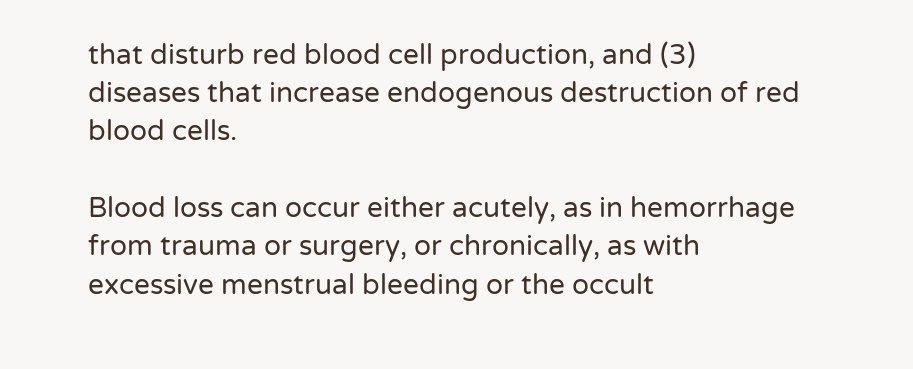that disturb red blood cell production, and (3) diseases that increase endogenous destruction of red blood cells.

Blood loss can occur either acutely, as in hemorrhage from trauma or surgery, or chronically, as with excessive menstrual bleeding or the occult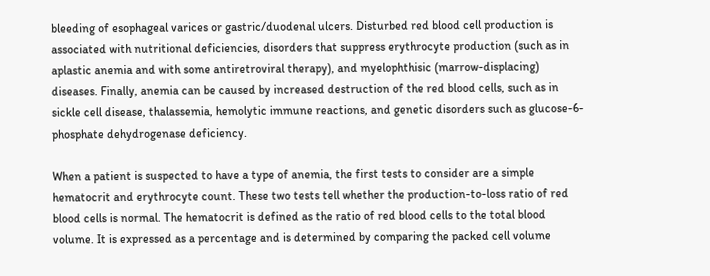bleeding of esophageal varices or gastric/duodenal ulcers. Disturbed red blood cell production is associated with nutritional deficiencies, disorders that suppress erythrocyte production (such as in aplastic anemia and with some antiretroviral therapy), and myelophthisic (marrow-displacing) diseases. Finally, anemia can be caused by increased destruction of the red blood cells, such as in sickle cell disease, thalassemia, hemolytic immune reactions, and genetic disorders such as glucose-6-phosphate dehydrogenase deficiency.

When a patient is suspected to have a type of anemia, the first tests to consider are a simple hematocrit and erythrocyte count. These two tests tell whether the production-to-loss ratio of red blood cells is normal. The hematocrit is defined as the ratio of red blood cells to the total blood volume. It is expressed as a percentage and is determined by comparing the packed cell volume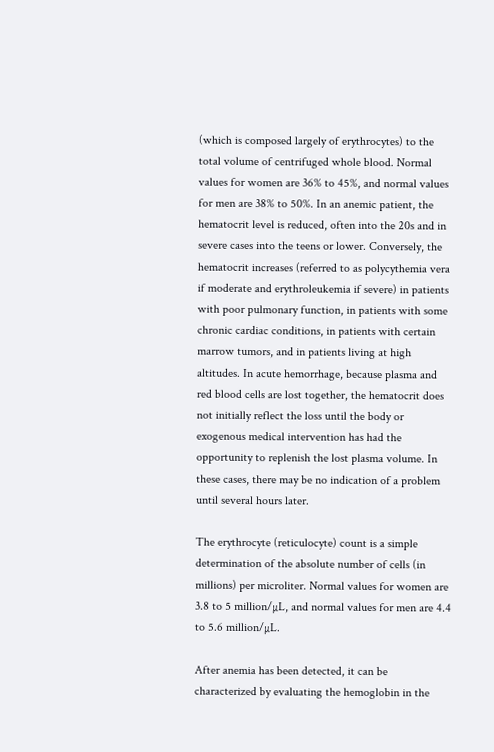(which is composed largely of erythrocytes) to the total volume of centrifuged whole blood. Normal values for women are 36% to 45%, and normal values for men are 38% to 50%. In an anemic patient, the hematocrit level is reduced, often into the 20s and in severe cases into the teens or lower. Conversely, the hematocrit increases (referred to as polycythemia vera if moderate and erythroleukemia if severe) in patients with poor pulmonary function, in patients with some chronic cardiac conditions, in patients with certain marrow tumors, and in patients living at high altitudes. In acute hemorrhage, because plasma and red blood cells are lost together, the hematocrit does not initially reflect the loss until the body or exogenous medical intervention has had the opportunity to replenish the lost plasma volume. In these cases, there may be no indication of a problem until several hours later.

The erythrocyte (reticulocyte) count is a simple determination of the absolute number of cells (in millions) per microliter. Normal values for women are 3.8 to 5 million/µL, and normal values for men are 4.4 to 5.6 million/µL.

After anemia has been detected, it can be characterized by evaluating the hemoglobin in the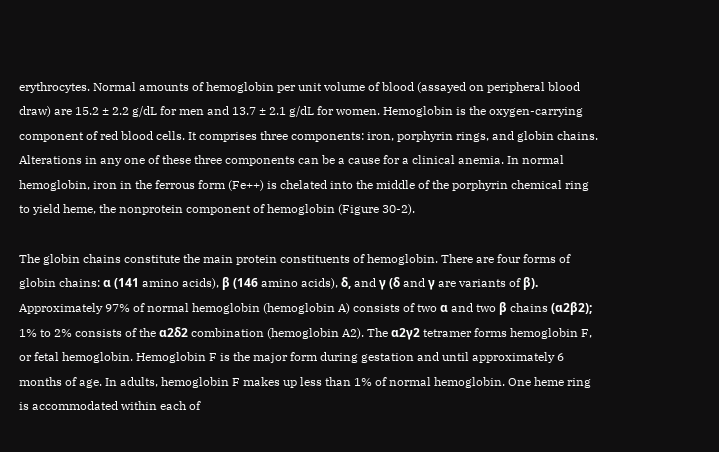erythrocytes. Normal amounts of hemoglobin per unit volume of blood (assayed on peripheral blood draw) are 15.2 ± 2.2 g/dL for men and 13.7 ± 2.1 g/dL for women. Hemoglobin is the oxygen-carrying component of red blood cells. It comprises three components: iron, porphyrin rings, and globin chains. Alterations in any one of these three components can be a cause for a clinical anemia. In normal hemoglobin, iron in the ferrous form (Fe++) is chelated into the middle of the porphyrin chemical ring to yield heme, the nonprotein component of hemoglobin (Figure 30-2).

The globin chains constitute the main protein constituents of hemoglobin. There are four forms of globin chains: α (141 amino acids), β (146 amino acids), δ, and γ (δ and γ are variants of β). Approximately 97% of normal hemoglobin (hemoglobin A) consists of two α and two β chains (α2β2); 1% to 2% consists of the α2δ2 combination (hemoglobin A2). The α2γ2 tetramer forms hemoglobin F, or fetal hemoglobin. Hemoglobin F is the major form during gestation and until approximately 6 months of age. In adults, hemoglobin F makes up less than 1% of normal hemoglobin. One heme ring is accommodated within each of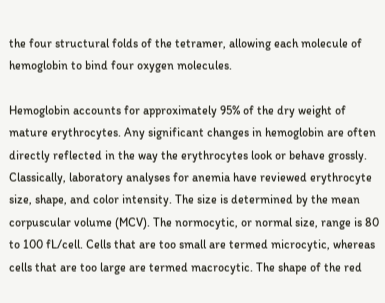the four structural folds of the tetramer, allowing each molecule of hemoglobin to bind four oxygen molecules.

Hemoglobin accounts for approximately 95% of the dry weight of mature erythrocytes. Any significant changes in hemoglobin are often directly reflected in the way the erythrocytes look or behave grossly. Classically, laboratory analyses for anemia have reviewed erythrocyte size, shape, and color intensity. The size is determined by the mean corpuscular volume (MCV). The normocytic, or normal size, range is 80 to 100 fL/cell. Cells that are too small are termed microcytic, whereas cells that are too large are termed macrocytic. The shape of the red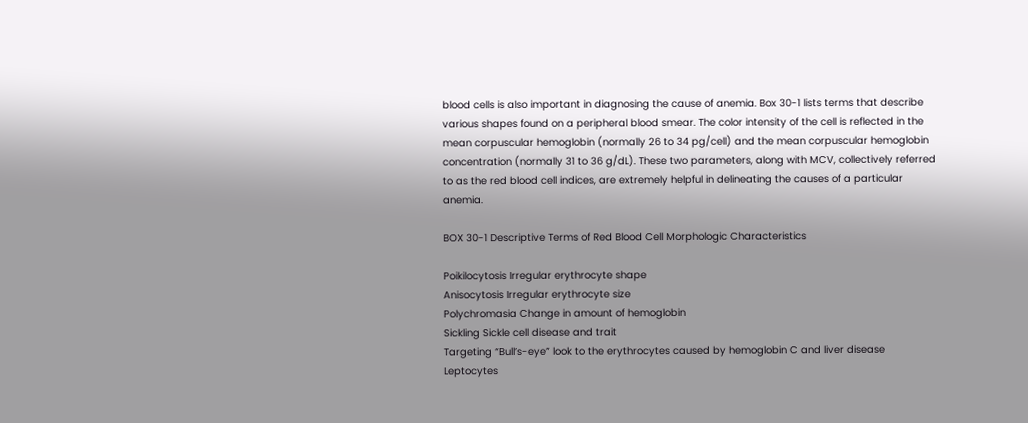blood cells is also important in diagnosing the cause of anemia. Box 30-1 lists terms that describe various shapes found on a peripheral blood smear. The color intensity of the cell is reflected in the mean corpuscular hemoglobin (normally 26 to 34 pg/cell) and the mean corpuscular hemoglobin concentration (normally 31 to 36 g/dL). These two parameters, along with MCV, collectively referred to as the red blood cell indices, are extremely helpful in delineating the causes of a particular anemia.

BOX 30-1 Descriptive Terms of Red Blood Cell Morphologic Characteristics

Poikilocytosis Irregular erythrocyte shape
Anisocytosis Irregular erythrocyte size
Polychromasia Change in amount of hemoglobin
Sickling Sickle cell disease and trait
Targeting “Bull’s-eye” look to the erythrocytes caused by hemoglobin C and liver disease
Leptocytes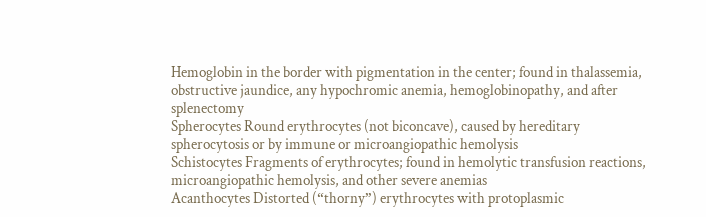Hemoglobin in the border with pigmentation in the center; found in thalassemia, obstructive jaundice, any hypochromic anemia, hemoglobinopathy, and after splenectomy
Spherocytes Round erythrocytes (not biconcave), caused by hereditary spherocytosis or by immune or microangiopathic hemolysis
Schistocytes Fragments of erythrocytes; found in hemolytic transfusion reactions, microangiopathic hemolysis, and other severe anemias
Acanthocytes Distorted (“thorny”) erythrocytes with protoplasmic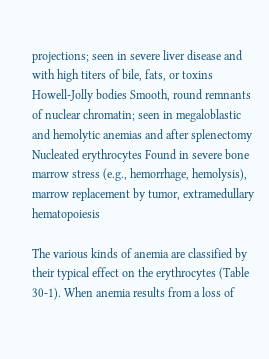projections; seen in severe liver disease and with high titers of bile, fats, or toxins
Howell-Jolly bodies Smooth, round remnants of nuclear chromatin; seen in megaloblastic and hemolytic anemias and after splenectomy
Nucleated erythrocytes Found in severe bone marrow stress (e.g., hemorrhage, hemolysis), marrow replacement by tumor, extramedullary hematopoiesis

The various kinds of anemia are classified by their typical effect on the erythrocytes (Table 30-1). When anemia results from a loss of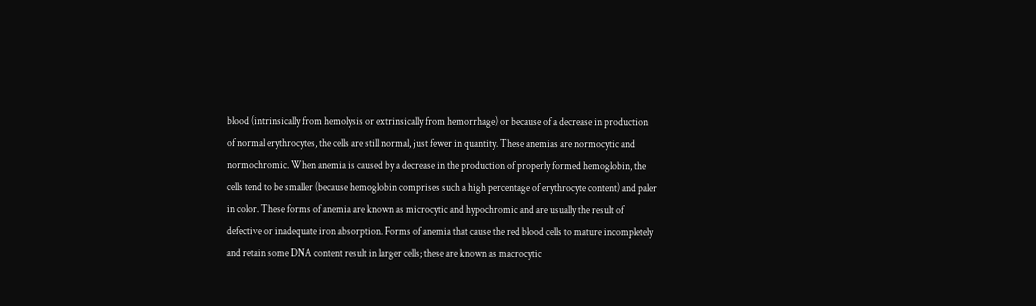blood (intrinsically from hemolysis or extrinsically from hemorrhage) or because of a decrease in production of normal erythrocytes, the cells are still normal, just fewer in quantity. These anemias are normocytic and normochromic. When anemia is caused by a decrease in the production of properly formed hemoglobin, the cells tend to be smaller (because hemoglobin comprises such a high percentage of erythrocyte content) and paler in color. These forms of anemia are known as microcytic and hypochromic and are usually the result of defective or inadequate iron absorption. Forms of anemia that cause the red blood cells to mature incompletely and retain some DNA content result in larger cells; these are known as macrocytic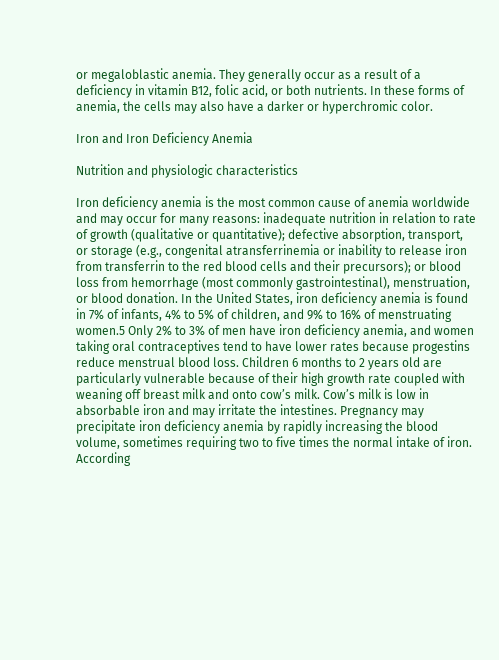or megaloblastic anemia. They generally occur as a result of a deficiency in vitamin B12, folic acid, or both nutrients. In these forms of anemia, the cells may also have a darker or hyperchromic color.

Iron and Iron Deficiency Anemia

Nutrition and physiologic characteristics

Iron deficiency anemia is the most common cause of anemia worldwide and may occur for many reasons: inadequate nutrition in relation to rate of growth (qualitative or quantitative); defective absorption, transport, or storage (e.g., congenital atransferrinemia or inability to release iron from transferrin to the red blood cells and their precursors); or blood loss from hemorrhage (most commonly gastrointestinal), menstruation, or blood donation. In the United States, iron deficiency anemia is found in 7% of infants, 4% to 5% of children, and 9% to 16% of menstruating women.5 Only 2% to 3% of men have iron deficiency anemia, and women taking oral contraceptives tend to have lower rates because progestins reduce menstrual blood loss. Children 6 months to 2 years old are particularly vulnerable because of their high growth rate coupled with weaning off breast milk and onto cow’s milk. Cow’s milk is low in absorbable iron and may irritate the intestines. Pregnancy may precipitate iron deficiency anemia by rapidly increasing the blood volume, sometimes requiring two to five times the normal intake of iron. According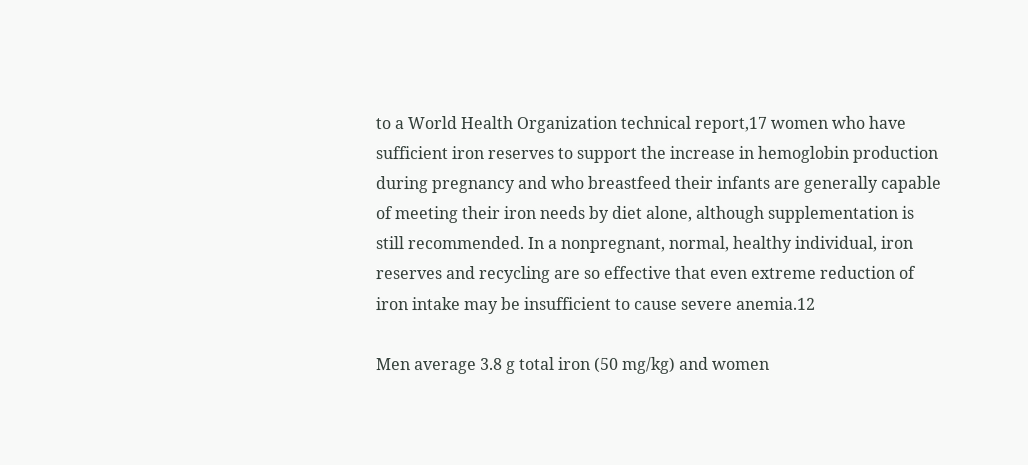to a World Health Organization technical report,17 women who have sufficient iron reserves to support the increase in hemoglobin production during pregnancy and who breastfeed their infants are generally capable of meeting their iron needs by diet alone, although supplementation is still recommended. In a nonpregnant, normal, healthy individual, iron reserves and recycling are so effective that even extreme reduction of iron intake may be insufficient to cause severe anemia.12

Men average 3.8 g total iron (50 mg/kg) and women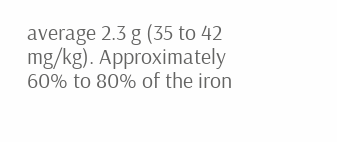average 2.3 g (35 to 42 mg/kg). Approximately 60% to 80% of the iron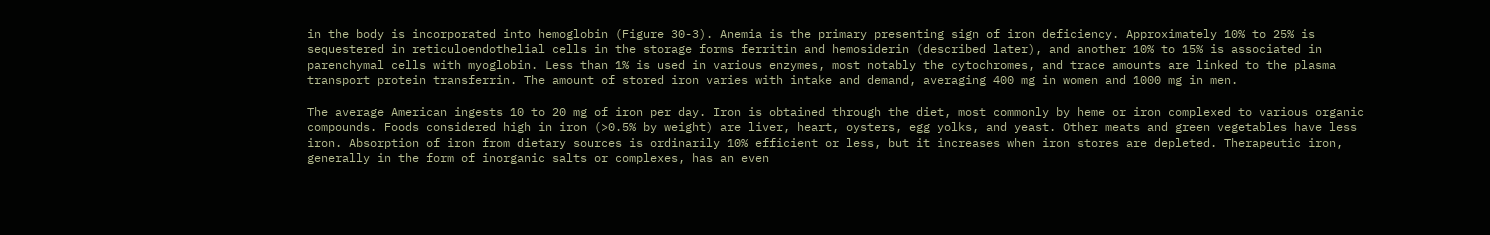in the body is incorporated into hemoglobin (Figure 30-3). Anemia is the primary presenting sign of iron deficiency. Approximately 10% to 25% is sequestered in reticuloendothelial cells in the storage forms ferritin and hemosiderin (described later), and another 10% to 15% is associated in parenchymal cells with myoglobin. Less than 1% is used in various enzymes, most notably the cytochromes, and trace amounts are linked to the plasma transport protein transferrin. The amount of stored iron varies with intake and demand, averaging 400 mg in women and 1000 mg in men.

The average American ingests 10 to 20 mg of iron per day. Iron is obtained through the diet, most commonly by heme or iron complexed to various organic compounds. Foods considered high in iron (>0.5% by weight) are liver, heart, oysters, egg yolks, and yeast. Other meats and green vegetables have less iron. Absorption of iron from dietary sources is ordinarily 10% efficient or less, but it increases when iron stores are depleted. Therapeutic iron, generally in the form of inorganic salts or complexes, has an even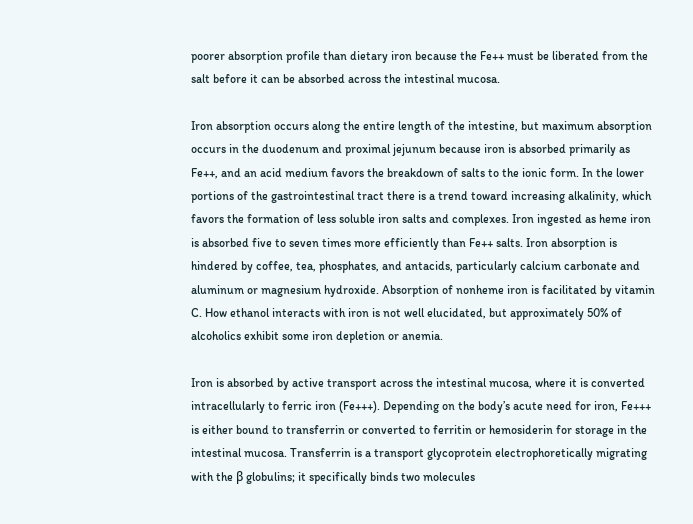poorer absorption profile than dietary iron because the Fe++ must be liberated from the salt before it can be absorbed across the intestinal mucosa.

Iron absorption occurs along the entire length of the intestine, but maximum absorption occurs in the duodenum and proximal jejunum because iron is absorbed primarily as Fe++, and an acid medium favors the breakdown of salts to the ionic form. In the lower portions of the gastrointestinal tract there is a trend toward increasing alkalinity, which favors the formation of less soluble iron salts and complexes. Iron ingested as heme iron is absorbed five to seven times more efficiently than Fe++ salts. Iron absorption is hindered by coffee, tea, phosphates, and antacids, particularly calcium carbonate and aluminum or magnesium hydroxide. Absorption of nonheme iron is facilitated by vitamin C. How ethanol interacts with iron is not well elucidated, but approximately 50% of alcoholics exhibit some iron depletion or anemia.

Iron is absorbed by active transport across the intestinal mucosa, where it is converted intracellularly to ferric iron (Fe+++). Depending on the body’s acute need for iron, Fe+++ is either bound to transferrin or converted to ferritin or hemosiderin for storage in the intestinal mucosa. Transferrin is a transport glycoprotein electrophoretically migrating with the β globulins; it specifically binds two molecules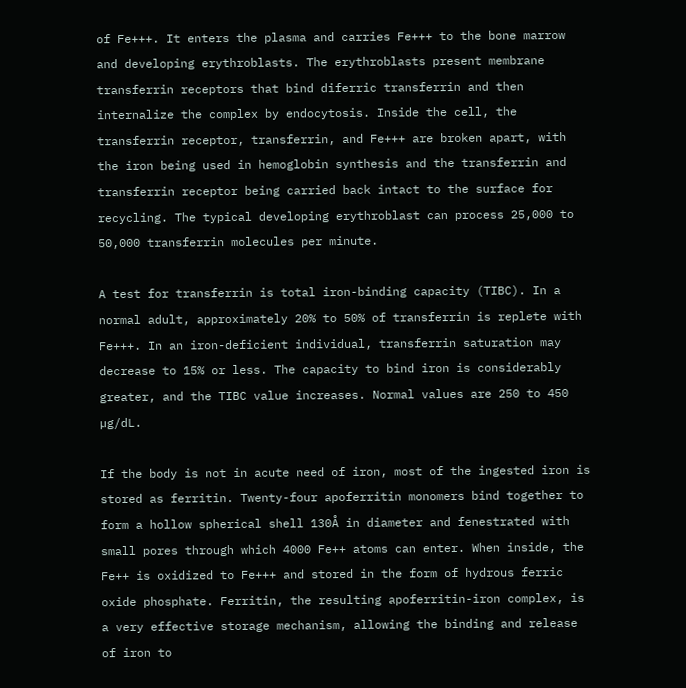of Fe+++. It enters the plasma and carries Fe+++ to the bone marrow and developing erythroblasts. The erythroblasts present membrane transferrin receptors that bind diferric transferrin and then internalize the complex by endocytosis. Inside the cell, the transferrin receptor, transferrin, and Fe+++ are broken apart, with the iron being used in hemoglobin synthesis and the transferrin and transferrin receptor being carried back intact to the surface for recycling. The typical developing erythroblast can process 25,000 to 50,000 transferrin molecules per minute.

A test for transferrin is total iron-binding capacity (TIBC). In a normal adult, approximately 20% to 50% of transferrin is replete with Fe+++. In an iron-deficient individual, transferrin saturation may decrease to 15% or less. The capacity to bind iron is considerably greater, and the TIBC value increases. Normal values are 250 to 450 µg/dL.

If the body is not in acute need of iron, most of the ingested iron is stored as ferritin. Twenty-four apoferritin monomers bind together to form a hollow spherical shell 130Å in diameter and fenestrated with small pores through which 4000 Fe++ atoms can enter. When inside, the Fe++ is oxidized to Fe+++ and stored in the form of hydrous ferric oxide phosphate. Ferritin, the resulting apoferritin-iron complex, is a very effective storage mechanism, allowing the binding and release of iron to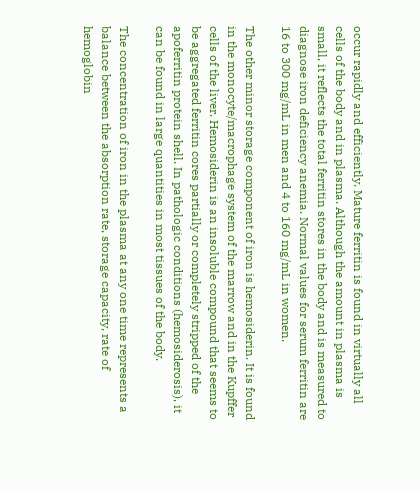occur rapidly and efficiently. Mature ferritin is found in virtually all cells of the body and in plasma. Although the amount in plasma is small, it reflects the total ferritin stores in the body and is measured to diagnose iron deficiency anemia. Normal values for serum ferritin are 16 to 300 mg/mL in men and 4 to 160 mg/mL in women.

The other minor storage component of iron is hemosiderin. It is found in the monocyte/macrophage system of the marrow and in the Kupffer cells of the liver. Hemosiderin is an insoluble compound that seems to be aggregated ferritin cores partially or completely stripped of the apoferritin protein shell. In pathologic conditions (hemosiderosis), it can be found in large quantities in most tissues of the body.

The concentration of iron in the plasma at any one time represents a balance between the absorption rate, storage capacity, rate of hemoglobin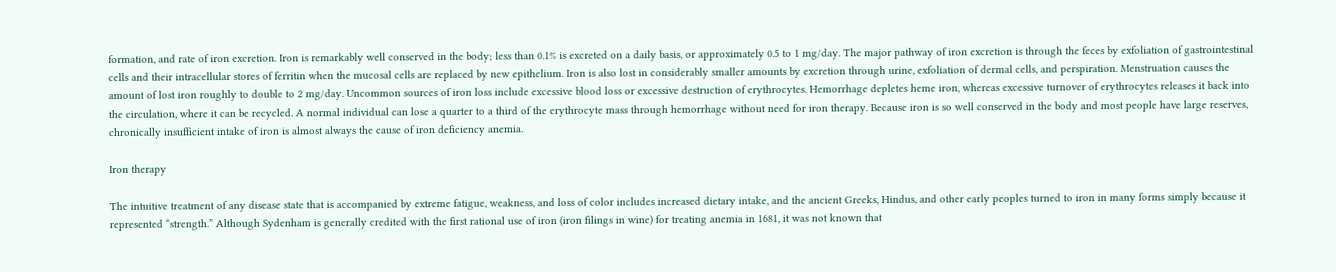formation, and rate of iron excretion. Iron is remarkably well conserved in the body; less than 0.1% is excreted on a daily basis, or approximately 0.5 to 1 mg/day. The major pathway of iron excretion is through the feces by exfoliation of gastrointestinal cells and their intracellular stores of ferritin when the mucosal cells are replaced by new epithelium. Iron is also lost in considerably smaller amounts by excretion through urine, exfoliation of dermal cells, and perspiration. Menstruation causes the amount of lost iron roughly to double to 2 mg/day. Uncommon sources of iron loss include excessive blood loss or excessive destruction of erythrocytes. Hemorrhage depletes heme iron, whereas excessive turnover of erythrocytes releases it back into the circulation, where it can be recycled. A normal individual can lose a quarter to a third of the erythrocyte mass through hemorrhage without need for iron therapy. Because iron is so well conserved in the body and most people have large reserves, chronically insufficient intake of iron is almost always the cause of iron deficiency anemia.

Iron therapy

The intuitive treatment of any disease state that is accompanied by extreme fatigue, weakness, and loss of color includes increased dietary intake, and the ancient Greeks, Hindus, and other early peoples turned to iron in many forms simply because it represented “strength.” Although Sydenham is generally credited with the first rational use of iron (iron filings in wine) for treating anemia in 1681, it was not known that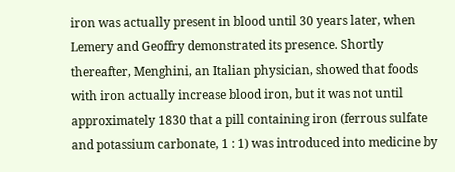iron was actually present in blood until 30 years later, when Lemery and Geoffry demonstrated its presence. Shortly thereafter, Menghini, an Italian physician, showed that foods with iron actually increase blood iron, but it was not until approximately 1830 that a pill containing iron (ferrous sulfate and potassium carbonate, 1 : 1) was introduced into medicine by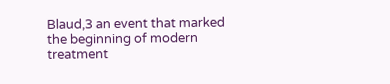Blaud,3 an event that marked the beginning of modern treatment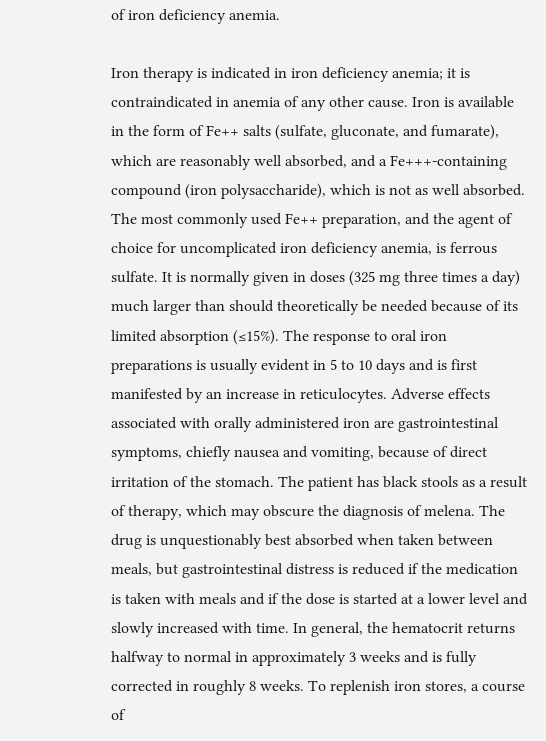of iron deficiency anemia.

Iron therapy is indicated in iron deficiency anemia; it is contraindicated in anemia of any other cause. Iron is available in the form of Fe++ salts (sulfate, gluconate, and fumarate), which are reasonably well absorbed, and a Fe+++-containing compound (iron polysaccharide), which is not as well absorbed. The most commonly used Fe++ preparation, and the agent of choice for uncomplicated iron deficiency anemia, is ferrous sulfate. It is normally given in doses (325 mg three times a day) much larger than should theoretically be needed because of its limited absorption (≤15%). The response to oral iron preparations is usually evident in 5 to 10 days and is first manifested by an increase in reticulocytes. Adverse effects associated with orally administered iron are gastrointestinal symptoms, chiefly nausea and vomiting, because of direct irritation of the stomach. The patient has black stools as a result of therapy, which may obscure the diagnosis of melena. The drug is unquestionably best absorbed when taken between meals, but gastrointestinal distress is reduced if the medication is taken with meals and if the dose is started at a lower level and slowly increased with time. In general, the hematocrit returns halfway to normal in approximately 3 weeks and is fully corrected in roughly 8 weeks. To replenish iron stores, a course of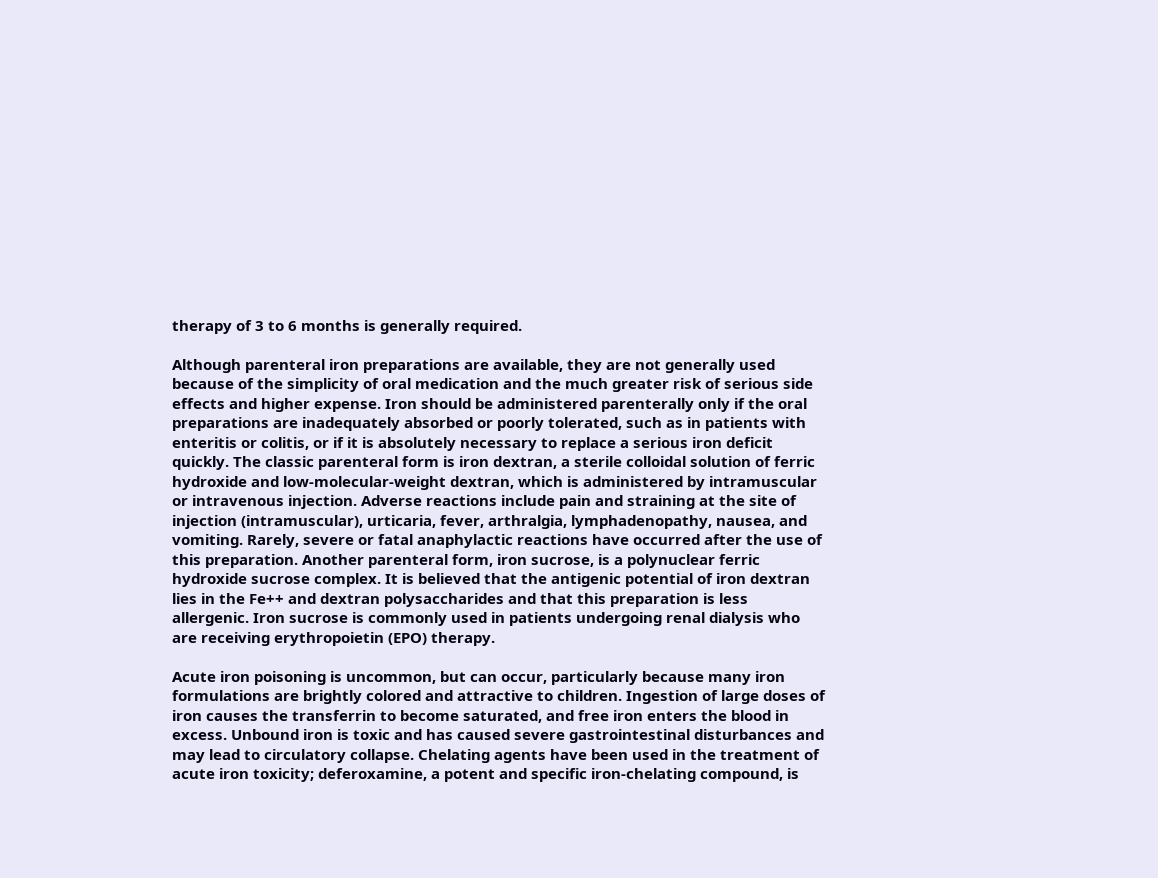therapy of 3 to 6 months is generally required.

Although parenteral iron preparations are available, they are not generally used because of the simplicity of oral medication and the much greater risk of serious side effects and higher expense. Iron should be administered parenterally only if the oral preparations are inadequately absorbed or poorly tolerated, such as in patients with enteritis or colitis, or if it is absolutely necessary to replace a serious iron deficit quickly. The classic parenteral form is iron dextran, a sterile colloidal solution of ferric hydroxide and low-molecular-weight dextran, which is administered by intramuscular or intravenous injection. Adverse reactions include pain and straining at the site of injection (intramuscular), urticaria, fever, arthralgia, lymphadenopathy, nausea, and vomiting. Rarely, severe or fatal anaphylactic reactions have occurred after the use of this preparation. Another parenteral form, iron sucrose, is a polynuclear ferric hydroxide sucrose complex. It is believed that the antigenic potential of iron dextran lies in the Fe++ and dextran polysaccharides and that this preparation is less allergenic. Iron sucrose is commonly used in patients undergoing renal dialysis who are receiving erythropoietin (EPO) therapy.

Acute iron poisoning is uncommon, but can occur, particularly because many iron formulations are brightly colored and attractive to children. Ingestion of large doses of iron causes the transferrin to become saturated, and free iron enters the blood in excess. Unbound iron is toxic and has caused severe gastrointestinal disturbances and may lead to circulatory collapse. Chelating agents have been used in the treatment of acute iron toxicity; deferoxamine, a potent and specific iron-chelating compound, is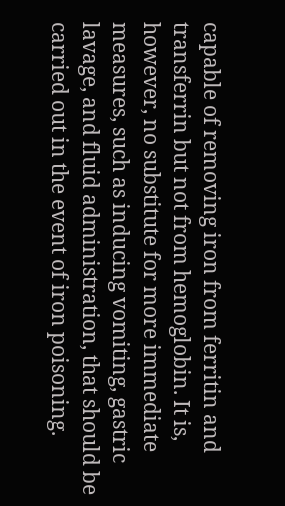capable of removing iron from ferritin and transferrin but not from hemoglobin. It is, however, no substitute for more immediate measures, such as inducing vomiting, gastric lavage, and fluid administration, that should be carried out in the event of iron poisoning.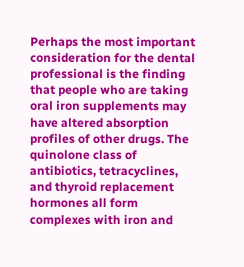Perhaps the most important consideration for the dental professional is the finding that people who are taking oral iron supplements may have altered absorption profiles of other drugs. The quinolone class of antibiotics, tetracyclines, and thyroid replacement hormones all form complexes with iron and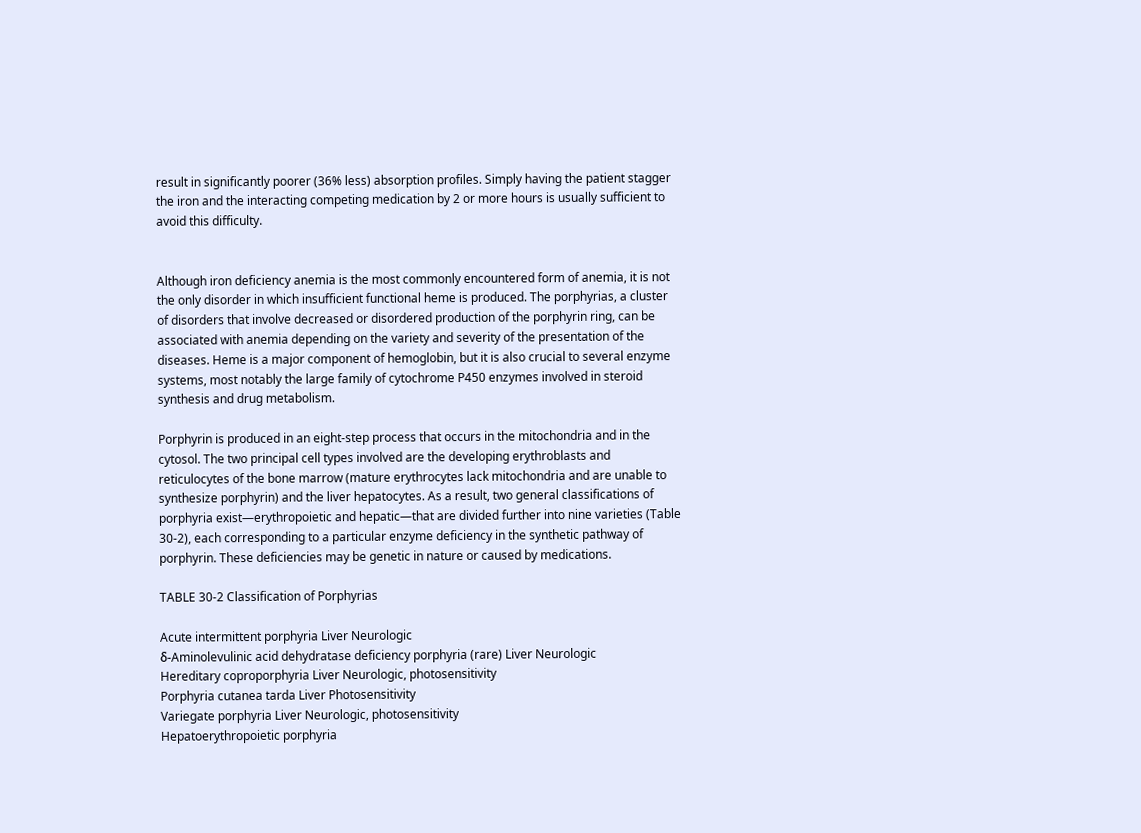result in significantly poorer (36% less) absorption profiles. Simply having the patient stagger the iron and the interacting competing medication by 2 or more hours is usually sufficient to avoid this difficulty.


Although iron deficiency anemia is the most commonly encountered form of anemia, it is not the only disorder in which insufficient functional heme is produced. The porphyrias, a cluster of disorders that involve decreased or disordered production of the porphyrin ring, can be associated with anemia depending on the variety and severity of the presentation of the diseases. Heme is a major component of hemoglobin, but it is also crucial to several enzyme systems, most notably the large family of cytochrome P450 enzymes involved in steroid synthesis and drug metabolism.

Porphyrin is produced in an eight-step process that occurs in the mitochondria and in the cytosol. The two principal cell types involved are the developing erythroblasts and reticulocytes of the bone marrow (mature erythrocytes lack mitochondria and are unable to synthesize porphyrin) and the liver hepatocytes. As a result, two general classifications of porphyria exist—erythropoietic and hepatic—that are divided further into nine varieties (Table 30-2), each corresponding to a particular enzyme deficiency in the synthetic pathway of porphyrin. These deficiencies may be genetic in nature or caused by medications.

TABLE 30-2 Classification of Porphyrias

Acute intermittent porphyria Liver Neurologic
δ-Aminolevulinic acid dehydratase deficiency porphyria (rare) Liver Neurologic
Hereditary coproporphyria Liver Neurologic, photosensitivity
Porphyria cutanea tarda Liver Photosensitivity
Variegate porphyria Liver Neurologic, photosensitivity
Hepatoerythropoietic porphyria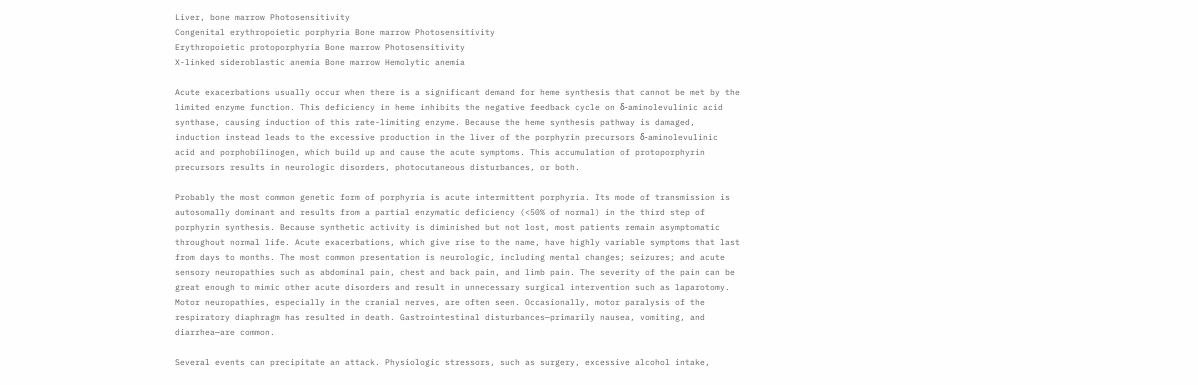Liver, bone marrow Photosensitivity
Congenital erythropoietic porphyria Bone marrow Photosensitivity
Erythropoietic protoporphyria Bone marrow Photosensitivity
X-linked sideroblastic anemia Bone marrow Hemolytic anemia

Acute exacerbations usually occur when there is a significant demand for heme synthesis that cannot be met by the limited enzyme function. This deficiency in heme inhibits the negative feedback cycle on δ-aminolevulinic acid synthase, causing induction of this rate-limiting enzyme. Because the heme synthesis pathway is damaged, induction instead leads to the excessive production in the liver of the porphyrin precursors δ-aminolevulinic acid and porphobilinogen, which build up and cause the acute symptoms. This accumulation of protoporphyrin precursors results in neurologic disorders, photocutaneous disturbances, or both.

Probably the most common genetic form of porphyria is acute intermittent porphyria. Its mode of transmission is autosomally dominant and results from a partial enzymatic deficiency (<50% of normal) in the third step of porphyrin synthesis. Because synthetic activity is diminished but not lost, most patients remain asymptomatic throughout normal life. Acute exacerbations, which give rise to the name, have highly variable symptoms that last from days to months. The most common presentation is neurologic, including mental changes; seizures; and acute sensory neuropathies such as abdominal pain, chest and back pain, and limb pain. The severity of the pain can be great enough to mimic other acute disorders and result in unnecessary surgical intervention such as laparotomy. Motor neuropathies, especially in the cranial nerves, are often seen. Occasionally, motor paralysis of the respiratory diaphragm has resulted in death. Gastrointestinal disturbances—primarily nausea, vomiting, and diarrhea—are common.

Several events can precipitate an attack. Physiologic stressors, such as surgery, excessive alcohol intake,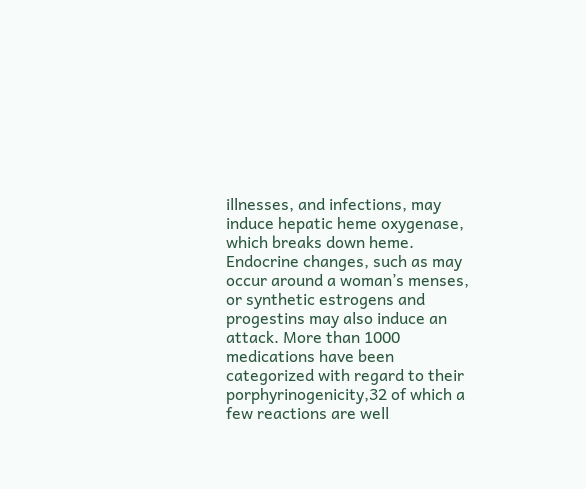illnesses, and infections, may induce hepatic heme oxygenase, which breaks down heme. Endocrine changes, such as may occur around a woman’s menses, or synthetic estrogens and progestins may also induce an attack. More than 1000 medications have been categorized with regard to their porphyrinogenicity,32 of which a few reactions are well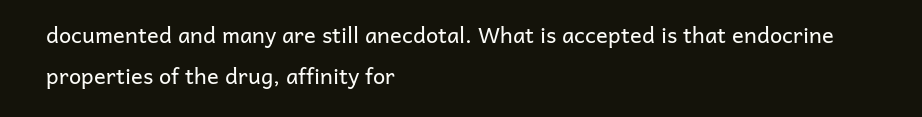documented and many are still anecdotal. What is accepted is that endocrine properties of the drug, affinity for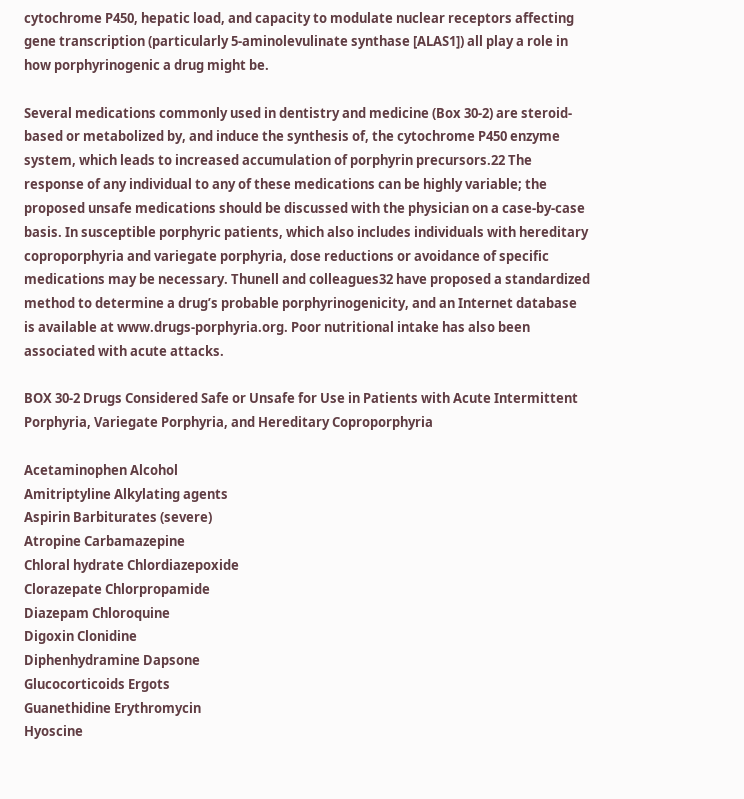cytochrome P450, hepatic load, and capacity to modulate nuclear receptors affecting gene transcription (particularly 5-aminolevulinate synthase [ALAS1]) all play a role in how porphyrinogenic a drug might be.

Several medications commonly used in dentistry and medicine (Box 30-2) are steroid-based or metabolized by, and induce the synthesis of, the cytochrome P450 enzyme system, which leads to increased accumulation of porphyrin precursors.22 The response of any individual to any of these medications can be highly variable; the proposed unsafe medications should be discussed with the physician on a case-by-case basis. In susceptible porphyric patients, which also includes individuals with hereditary coproporphyria and variegate porphyria, dose reductions or avoidance of specific medications may be necessary. Thunell and colleagues32 have proposed a standardized method to determine a drug’s probable porphyrinogenicity, and an Internet database is available at www.drugs-porphyria.org. Poor nutritional intake has also been associated with acute attacks.

BOX 30-2 Drugs Considered Safe or Unsafe for Use in Patients with Acute Intermittent Porphyria, Variegate Porphyria, and Hereditary Coproporphyria

Acetaminophen Alcohol
Amitriptyline Alkylating agents
Aspirin Barbiturates (severe)
Atropine Carbamazepine
Chloral hydrate Chlordiazepoxide
Clorazepate Chlorpropamide
Diazepam Chloroquine
Digoxin Clonidine
Diphenhydramine Dapsone
Glucocorticoids Ergots
Guanethidine Erythromycin
Hyoscine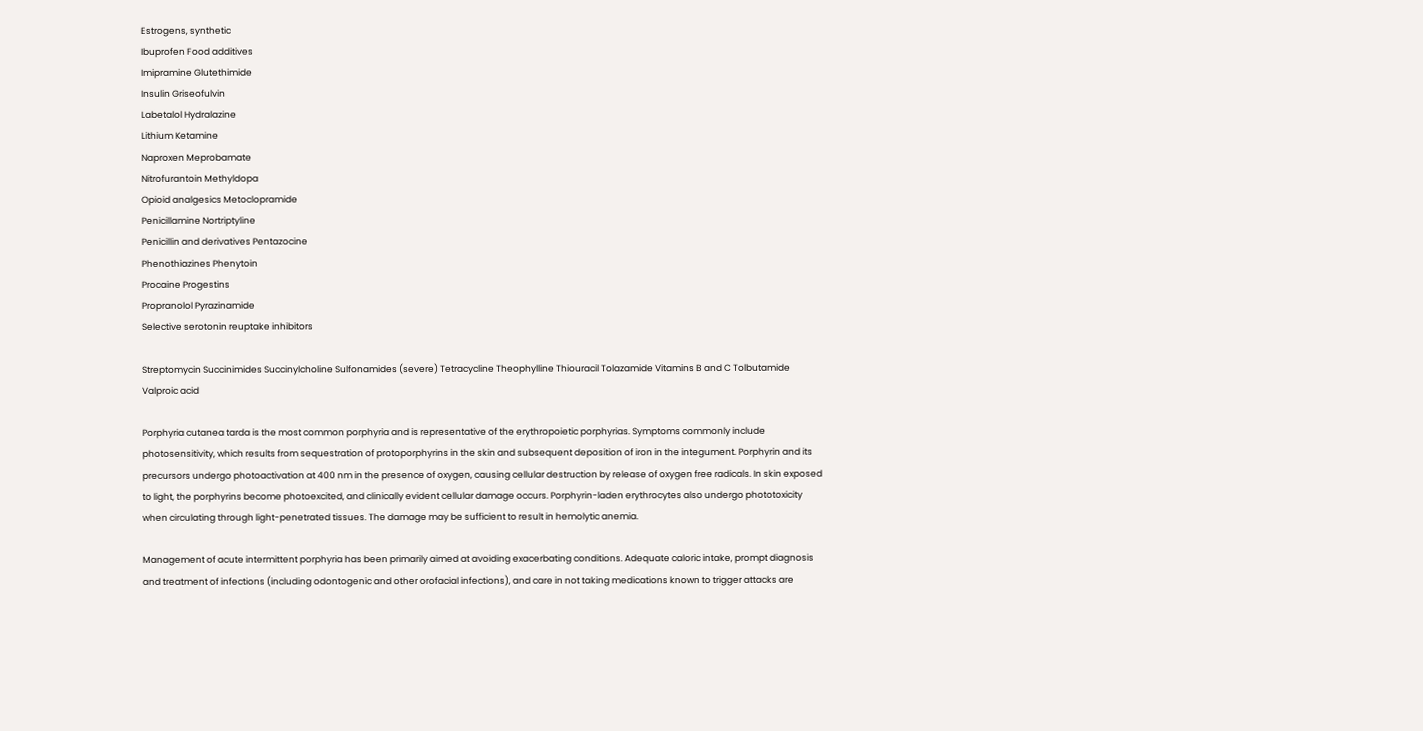Estrogens, synthetic
Ibuprofen Food additives
Imipramine Glutethimide
Insulin Griseofulvin
Labetalol Hydralazine
Lithium Ketamine
Naproxen Meprobamate
Nitrofurantoin Methyldopa
Opioid analgesics Metoclopramide
Penicillamine Nortriptyline
Penicillin and derivatives Pentazocine
Phenothiazines Phenytoin
Procaine Progestins
Propranolol Pyrazinamide
Selective serotonin reuptake inhibitors

Streptomycin Succinimides Succinylcholine Sulfonamides (severe) Tetracycline Theophylline Thiouracil Tolazamide Vitamins B and C Tolbutamide   Valproic acid

Porphyria cutanea tarda is the most common porphyria and is representative of the erythropoietic porphyrias. Symptoms commonly include photosensitivity, which results from sequestration of protoporphyrins in the skin and subsequent deposition of iron in the integument. Porphyrin and its precursors undergo photoactivation at 400 nm in the presence of oxygen, causing cellular destruction by release of oxygen free radicals. In skin exposed to light, the porphyrins become photoexcited, and clinically evident cellular damage occurs. Porphyrin-laden erythrocytes also undergo phototoxicity when circulating through light-penetrated tissues. The damage may be sufficient to result in hemolytic anemia.

Management of acute intermittent porphyria has been primarily aimed at avoiding exacerbating conditions. Adequate caloric intake, prompt diagnosis and treatment of infections (including odontogenic and other orofacial infections), and care in not taking medications known to trigger attacks are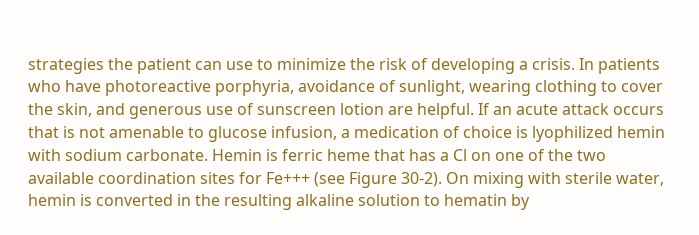strategies the patient can use to minimize the risk of developing a crisis. In patients who have photoreactive porphyria, avoidance of sunlight, wearing clothing to cover the skin, and generous use of sunscreen lotion are helpful. If an acute attack occurs that is not amenable to glucose infusion, a medication of choice is lyophilized hemin with sodium carbonate. Hemin is ferric heme that has a Cl on one of the two available coordination sites for Fe+++ (see Figure 30-2). On mixing with sterile water, hemin is converted in the resulting alkaline solution to hematin by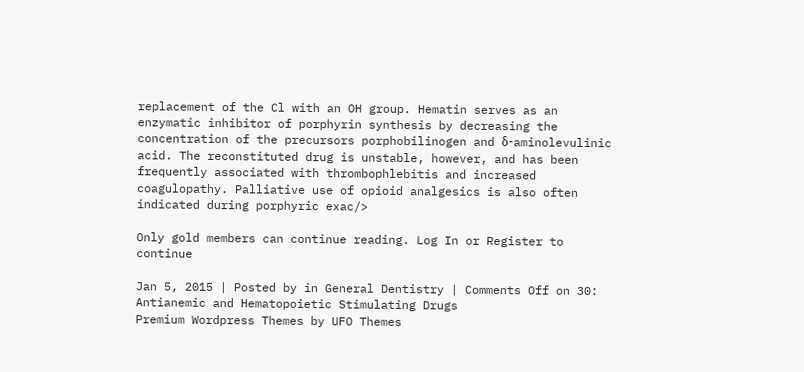replacement of the Cl with an OH group. Hematin serves as an enzymatic inhibitor of porphyrin synthesis by decreasing the concentration of the precursors porphobilinogen and δ-aminolevulinic acid. The reconstituted drug is unstable, however, and has been frequently associated with thrombophlebitis and increased coagulopathy. Palliative use of opioid analgesics is also often indicated during porphyric exac/>

Only gold members can continue reading. Log In or Register to continue

Jan 5, 2015 | Posted by in General Dentistry | Comments Off on 30: Antianemic and Hematopoietic Stimulating Drugs
Premium Wordpress Themes by UFO Themes